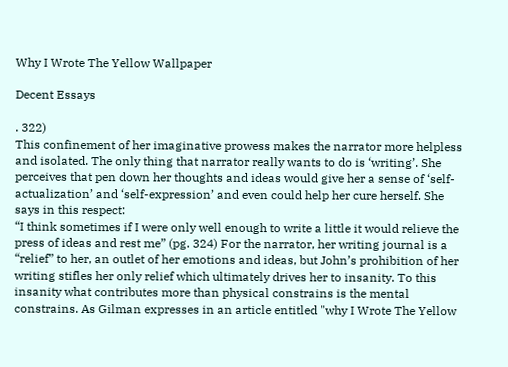Why I Wrote The Yellow Wallpaper

Decent Essays

. 322)
This confinement of her imaginative prowess makes the narrator more helpless and isolated. The only thing that narrator really wants to do is ‘writing’. She perceives that pen down her thoughts and ideas would give her a sense of ‘self-actualization’ and ‘self-expression’ and even could help her cure herself. She says in this respect:
“I think sometimes if I were only well enough to write a little it would relieve the press of ideas and rest me” (pg. 324) For the narrator, her writing journal is a “relief” to her, an outlet of her emotions and ideas, but John’s prohibition of her writing stifles her only relief which ultimately drives her to insanity. To this insanity what contributes more than physical constrains is the mental constrains. As Gilman expresses in an article entitled "why I Wrote The Yellow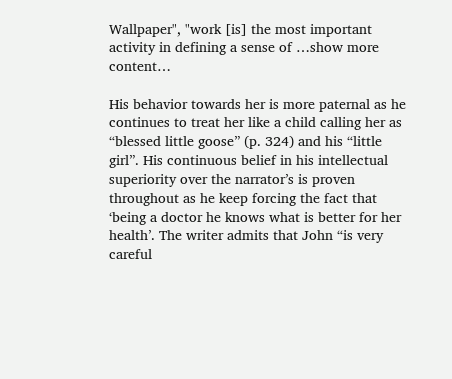Wallpaper", "work [is] the most important activity in defining a sense of …show more content…

His behavior towards her is more paternal as he continues to treat her like a child calling her as “blessed little goose” (p. 324) and his “little girl”. His continuous belief in his intellectual superiority over the narrator’s is proven throughout as he keep forcing the fact that ‘being a doctor he knows what is better for her health’. The writer admits that John “is very careful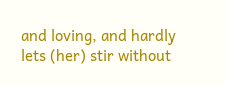and loving, and hardly lets (her) stir without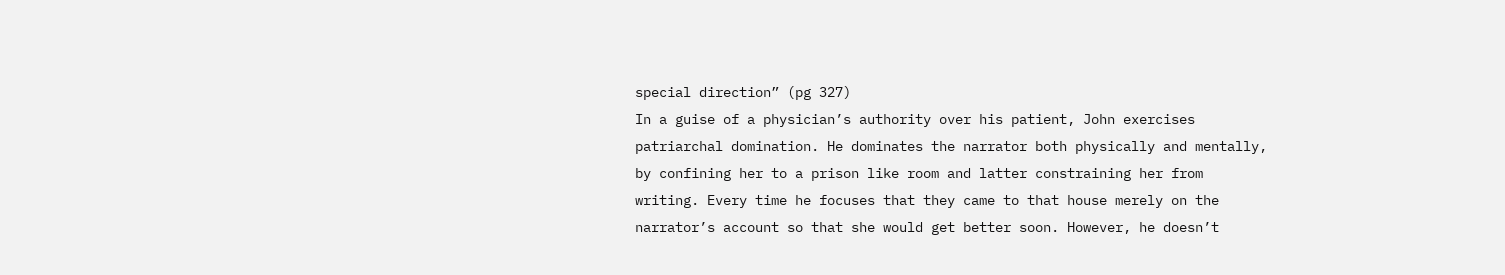special direction” (pg 327)
In a guise of a physician’s authority over his patient, John exercises patriarchal domination. He dominates the narrator both physically and mentally, by confining her to a prison like room and latter constraining her from writing. Every time he focuses that they came to that house merely on the narrator’s account so that she would get better soon. However, he doesn’t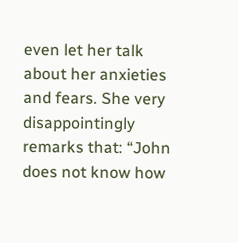even let her talk about her anxieties and fears. She very disappointingly remarks that: “John does not know how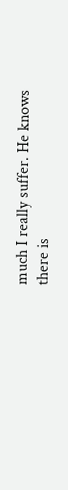much I really suffer. He knows there is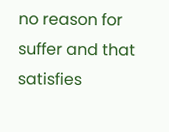no reason for suffer and that satisfies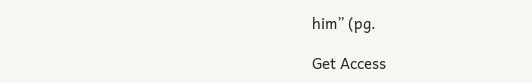him” (pg.

Get Access